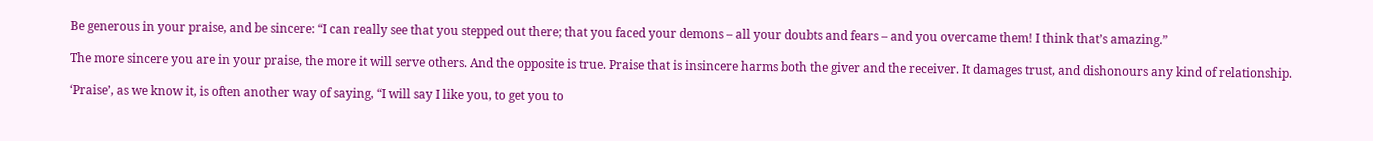Be generous in your praise, and be sincere: “I can really see that you stepped out there; that you faced your demons – all your doubts and fears – and you overcame them! I think that’s amazing.”

The more sincere you are in your praise, the more it will serve others. And the opposite is true. Praise that is insincere harms both the giver and the receiver. It damages trust, and dishonours any kind of relationship.

‘Praise’, as we know it, is often another way of saying, “I will say I like you, to get you to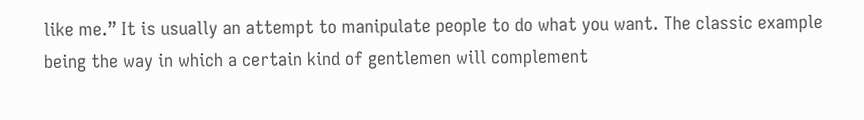like me.” It is usually an attempt to manipulate people to do what you want. The classic example being the way in which a certain kind of gentlemen will complement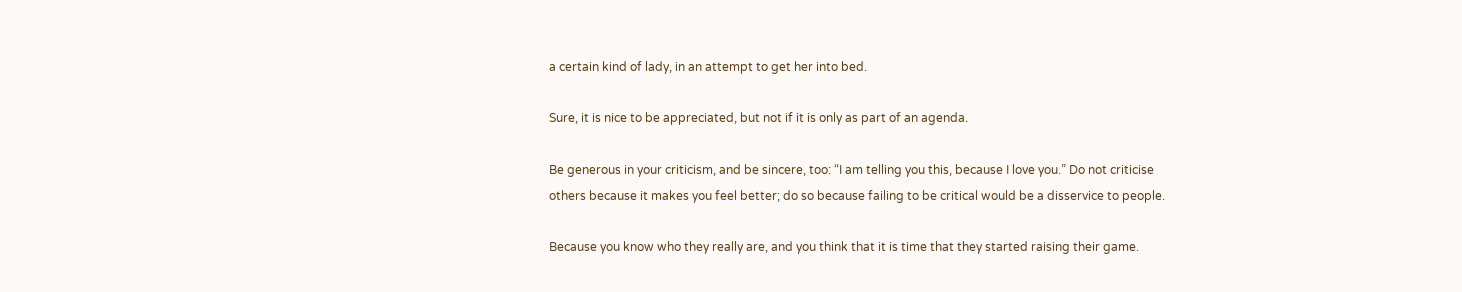a certain kind of lady, in an attempt to get her into bed.

Sure, it is nice to be appreciated, but not if it is only as part of an agenda.

Be generous in your criticism, and be sincere, too: “I am telling you this, because I love you.” Do not criticise others because it makes you feel better; do so because failing to be critical would be a disservice to people.

Because you know who they really are, and you think that it is time that they started raising their game.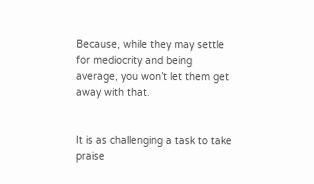Because, while they may settle for mediocrity and being average, you won’t let them get away with that.


It is as challenging a task to take praise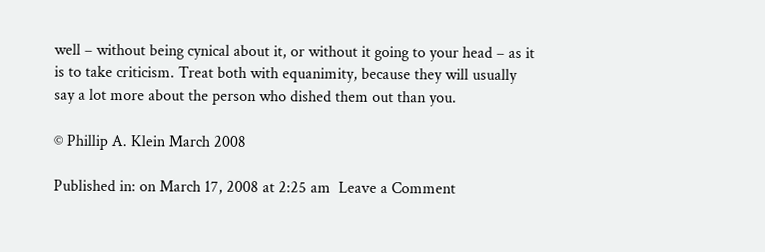well – without being cynical about it, or without it going to your head – as it is to take criticism. Treat both with equanimity, because they will usually say a lot more about the person who dished them out than you.

© Phillip A. Klein March 2008

Published in: on March 17, 2008 at 2:25 am  Leave a Comment